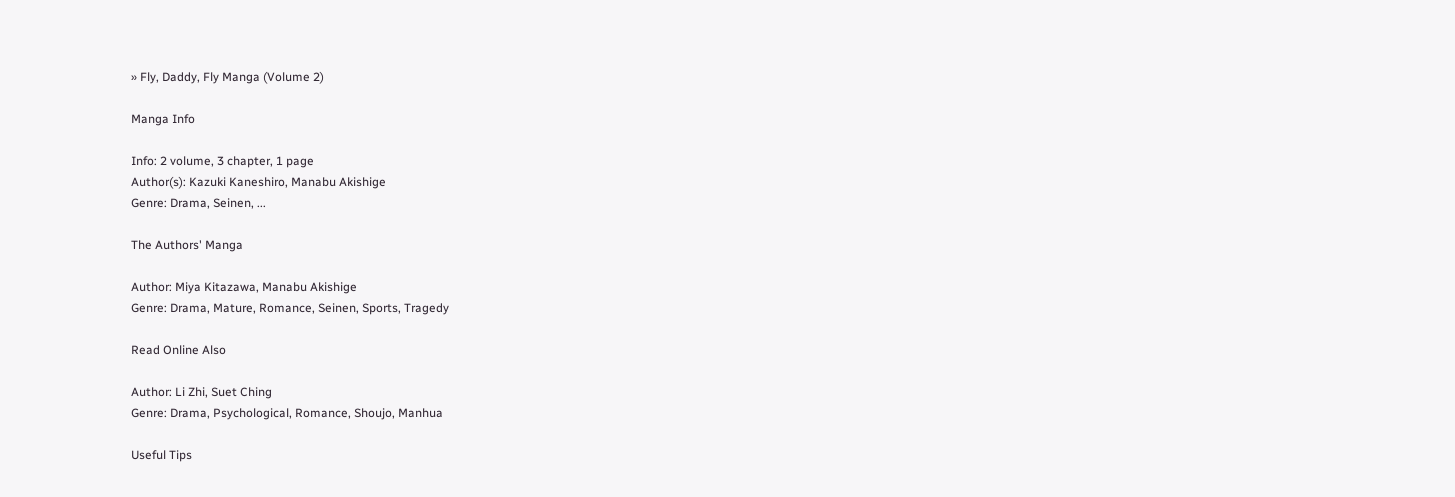» Fly, Daddy, Fly Manga (Volume 2)

Manga Info

Info: 2 volume, 3 chapter, 1 page
Author(s): Kazuki Kaneshiro, Manabu Akishige
Genre: Drama, Seinen, ...

The Authors' Manga

Author: Miya Kitazawa, Manabu Akishige
Genre: Drama, Mature, Romance, Seinen, Sports, Tragedy

Read Online Also

Author: Li Zhi, Suet Ching
Genre: Drama, Psychological, Romance, Shoujo, Manhua

Useful Tips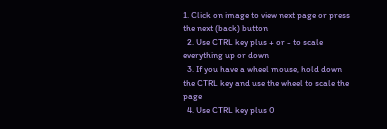1. Click on image to view next page or press the next (back) button
  2. Use CTRL key plus + or - to scale everything up or down
  3. If you have a wheel mouse, hold down the CTRL key and use the wheel to scale the page
  4. Use CTRL key plus 0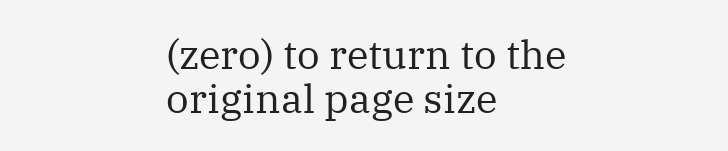(zero) to return to the original page size